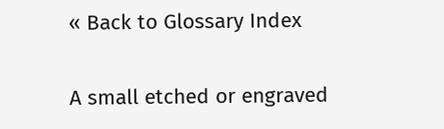« Back to Glossary Index

A small etched or engraved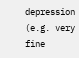depression (e.g. very fine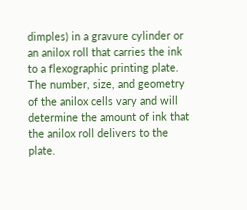dimples) in a gravure cylinder or an anilox roll that carries the ink to a flexographic printing plate. The number, size, and geometry of the anilox cells vary and will determine the amount of ink that the anilox roll delivers to the plate.